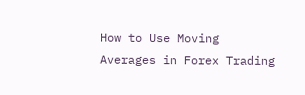How to Use Moving Averages in Forex Trading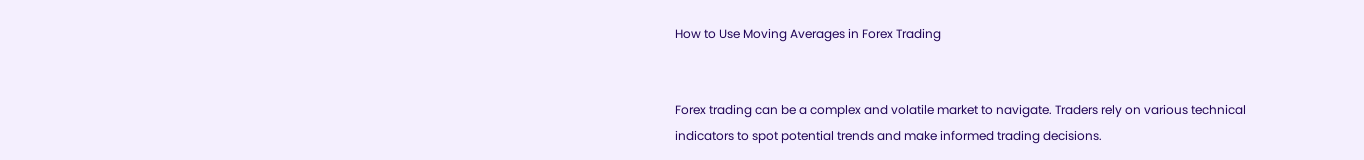How to Use Moving Averages in Forex Trading


Forex trading can be a complex and volatile market to navigate. Traders rely on various technical indicators to spot potential trends and make informed trading decisions.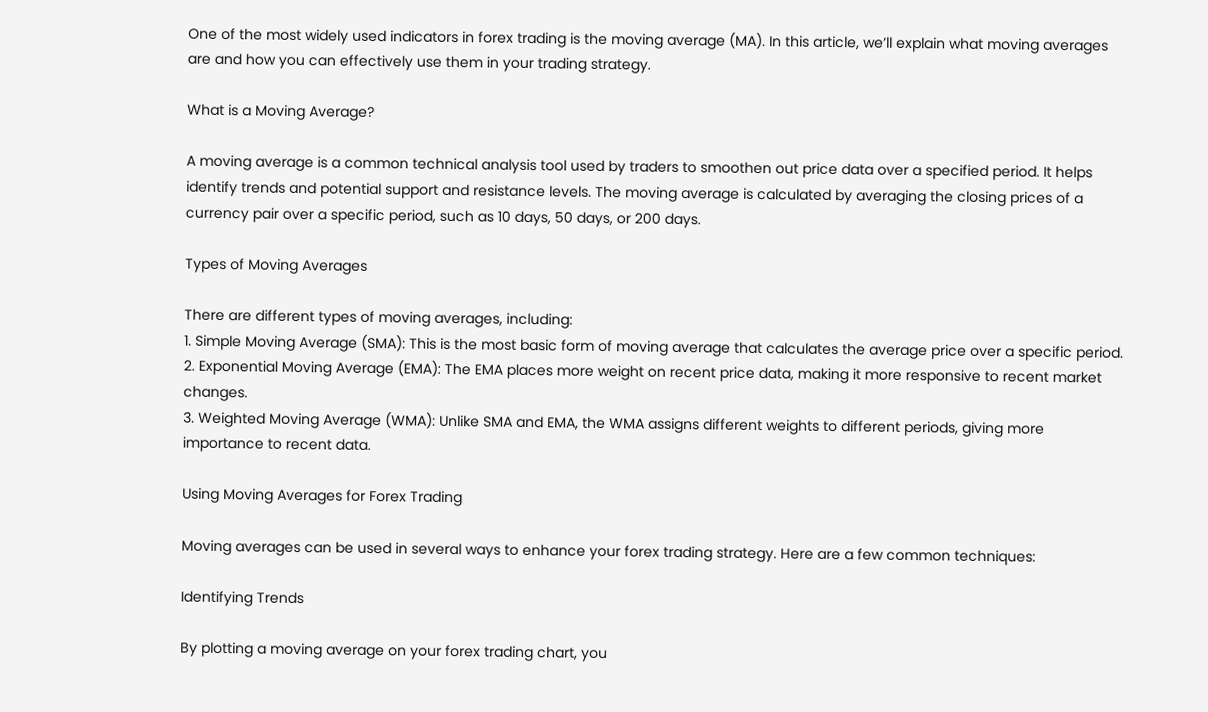One of the most widely used indicators in forex trading is the moving average (MA). In this article, we’ll explain what moving averages are and how you can effectively use them in your trading strategy.

What is a Moving Average?

A moving average is a common technical analysis tool used by traders to smoothen out price data over a specified period. It helps identify trends and potential support and resistance levels. The moving average is calculated by averaging the closing prices of a currency pair over a specific period, such as 10 days, 50 days, or 200 days.

Types of Moving Averages

There are different types of moving averages, including:
1. Simple Moving Average (SMA): This is the most basic form of moving average that calculates the average price over a specific period.
2. Exponential Moving Average (EMA): The EMA places more weight on recent price data, making it more responsive to recent market changes.
3. Weighted Moving Average (WMA): Unlike SMA and EMA, the WMA assigns different weights to different periods, giving more importance to recent data.

Using Moving Averages for Forex Trading

Moving averages can be used in several ways to enhance your forex trading strategy. Here are a few common techniques:

Identifying Trends

By plotting a moving average on your forex trading chart, you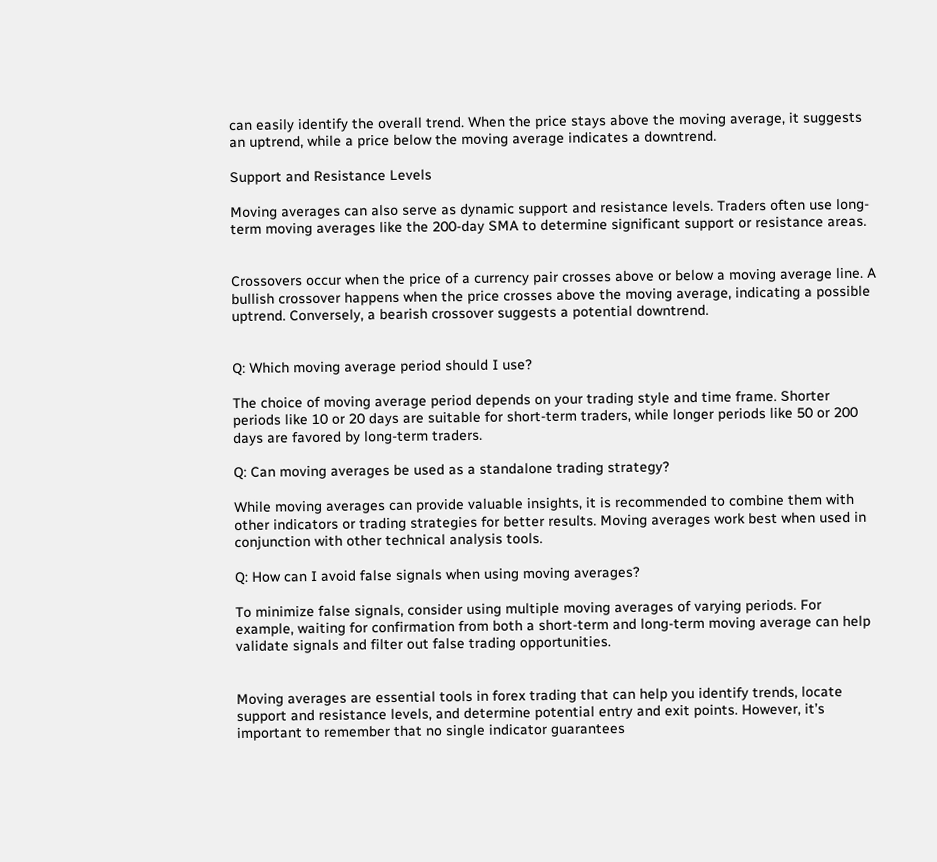can easily identify the overall trend. When the price stays above the moving average, it suggests an uptrend, while a price below the moving average indicates a downtrend.

Support and Resistance Levels

Moving averages can also serve as dynamic support and resistance levels. Traders often use long-term moving averages like the 200-day SMA to determine significant support or resistance areas.


Crossovers occur when the price of a currency pair crosses above or below a moving average line. A bullish crossover happens when the price crosses above the moving average, indicating a possible uptrend. Conversely, a bearish crossover suggests a potential downtrend.


Q: Which moving average period should I use?

The choice of moving average period depends on your trading style and time frame. Shorter periods like 10 or 20 days are suitable for short-term traders, while longer periods like 50 or 200 days are favored by long-term traders.

Q: Can moving averages be used as a standalone trading strategy?

While moving averages can provide valuable insights, it is recommended to combine them with other indicators or trading strategies for better results. Moving averages work best when used in conjunction with other technical analysis tools.

Q: How can I avoid false signals when using moving averages?

To minimize false signals, consider using multiple moving averages of varying periods. For example, waiting for confirmation from both a short-term and long-term moving average can help validate signals and filter out false trading opportunities.


Moving averages are essential tools in forex trading that can help you identify trends, locate support and resistance levels, and determine potential entry and exit points. However, it’s important to remember that no single indicator guarantees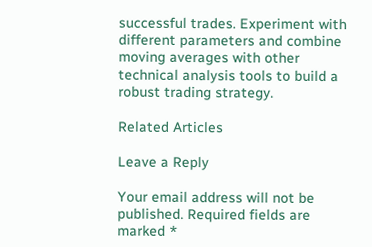successful trades. Experiment with different parameters and combine moving averages with other technical analysis tools to build a robust trading strategy.

Related Articles

Leave a Reply

Your email address will not be published. Required fields are marked *